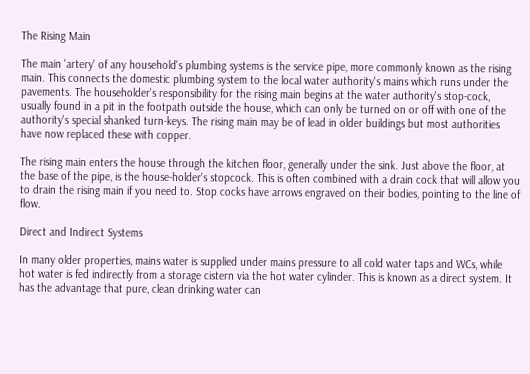The Rising Main

The main 'artery' of any household's plumbing systems is the service pipe, more commonly known as the rising main. This connects the domestic plumbing system to the local water authority's mains which runs under the pavements. The householder's responsibility for the rising main begins at the water authority's stop-cock, usually found in a pit in the footpath outside the house, which can only be turned on or off with one of the authority's special shanked turn-keys. The rising main may be of lead in older buildings but most authorities have now replaced these with copper.

The rising main enters the house through the kitchen floor, generally under the sink. Just above the floor, at the base of the pipe, is the house-holder's stopcock. This is often combined with a drain cock that will allow you to drain the rising main if you need to. Stop cocks have arrows engraved on their bodies, pointing to the line of flow.

Direct and Indirect Systems

In many older properties, mains water is supplied under mains pressure to all cold water taps and WCs, while hot water is fed indirectly from a storage cistern via the hot water cylinder. This is known as a direct system. It has the advantage that pure, clean drinking water can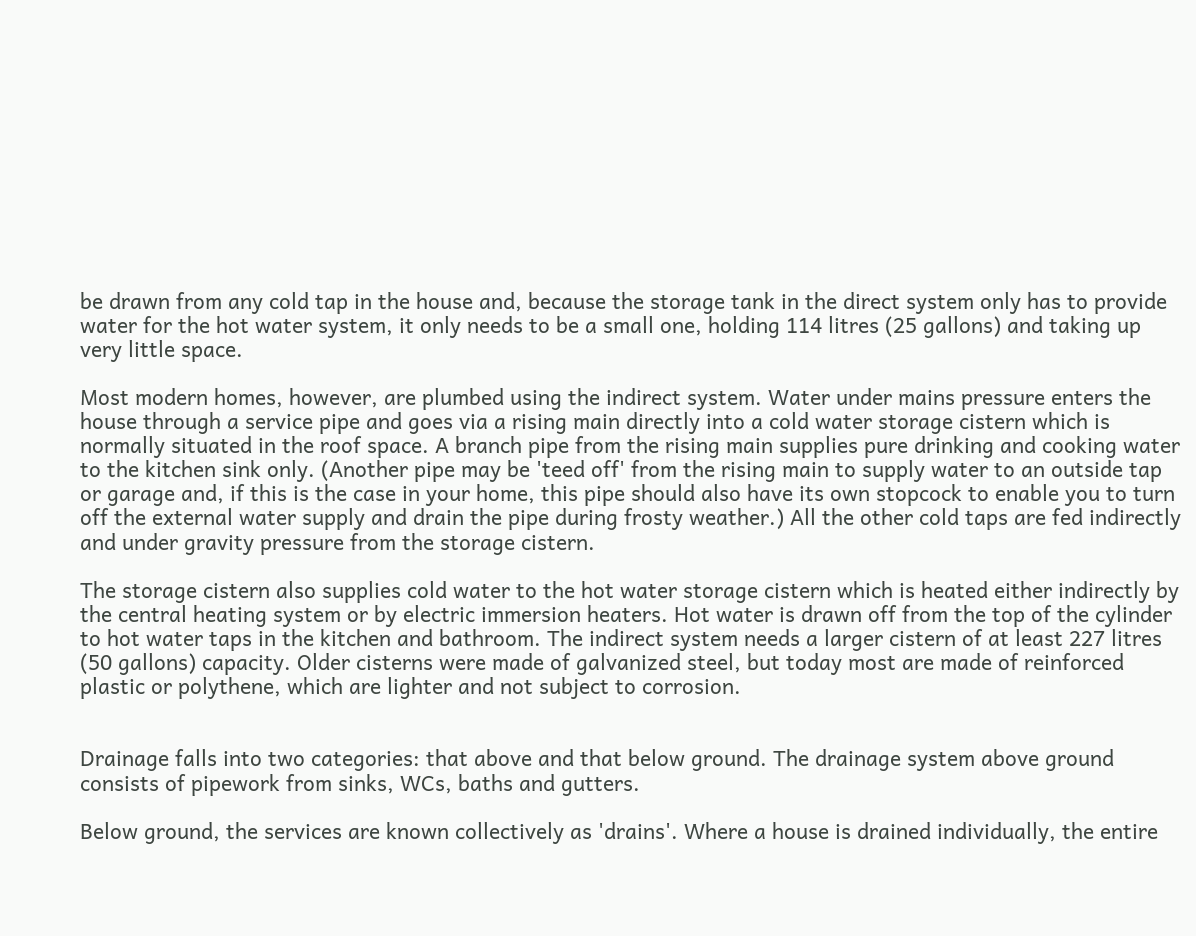be drawn from any cold tap in the house and, because the storage tank in the direct system only has to provide water for the hot water system, it only needs to be a small one, holding 114 litres (25 gallons) and taking up very little space.

Most modern homes, however, are plumbed using the indirect system. Water under mains pressure enters the house through a service pipe and goes via a rising main directly into a cold water storage cistern which is normally situated in the roof space. A branch pipe from the rising main supplies pure drinking and cooking water to the kitchen sink only. (Another pipe may be 'teed off' from the rising main to supply water to an outside tap or garage and, if this is the case in your home, this pipe should also have its own stopcock to enable you to turn off the external water supply and drain the pipe during frosty weather.) All the other cold taps are fed indirectly and under gravity pressure from the storage cistern.

The storage cistern also supplies cold water to the hot water storage cistern which is heated either indirectly by the central heating system or by electric immersion heaters. Hot water is drawn off from the top of the cylinder to hot water taps in the kitchen and bathroom. The indirect system needs a larger cistern of at least 227 litres (50 gallons) capacity. Older cisterns were made of galvanized steel, but today most are made of reinforced plastic or polythene, which are lighter and not subject to corrosion.


Drainage falls into two categories: that above and that below ground. The drainage system above ground consists of pipework from sinks, WCs, baths and gutters.

Below ground, the services are known collectively as 'drains'. Where a house is drained individually, the entire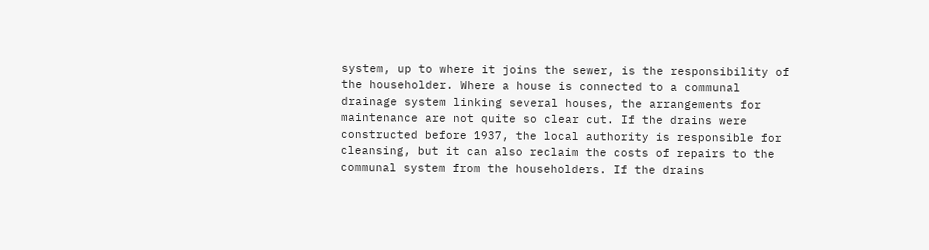system, up to where it joins the sewer, is the responsibility of the householder. Where a house is connected to a communal drainage system linking several houses, the arrangements for maintenance are not quite so clear cut. If the drains were constructed before 1937, the local authority is responsible for cleansing, but it can also reclaim the costs of repairs to the communal system from the householders. If the drains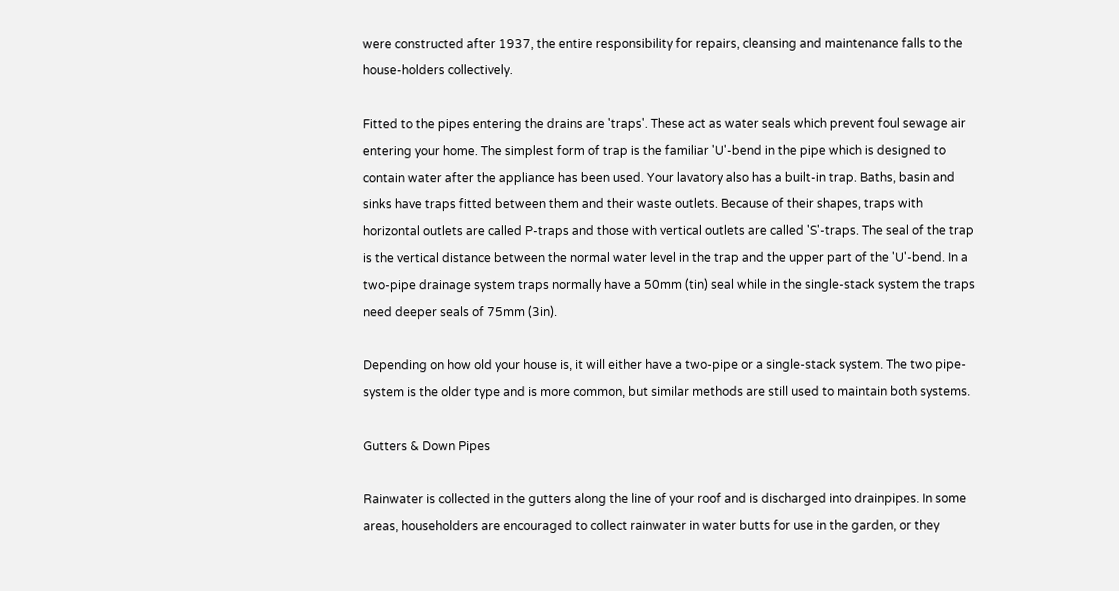were constructed after 1937, the entire responsibility for repairs, cleansing and maintenance falls to the house-holders collectively.

Fitted to the pipes entering the drains are 'traps'. These act as water seals which prevent foul sewage air entering your home. The simplest form of trap is the familiar 'U'-bend in the pipe which is designed to contain water after the appliance has been used. Your lavatory also has a built-in trap. Baths, basin and sinks have traps fitted between them and their waste outlets. Because of their shapes, traps with horizontal outlets are called P-traps and those with vertical outlets are called 'S'-traps. The seal of the trap is the vertical distance between the normal water level in the trap and the upper part of the 'U'-bend. In a two-pipe drainage system traps normally have a 50mm (tin) seal while in the single-stack system the traps need deeper seals of 75mm (3in).

Depending on how old your house is, it will either have a two-pipe or a single-stack system. The two pipe-system is the older type and is more common, but similar methods are still used to maintain both systems.

Gutters & Down Pipes

Rainwater is collected in the gutters along the line of your roof and is discharged into drainpipes. In some areas, householders are encouraged to collect rainwater in water butts for use in the garden, or they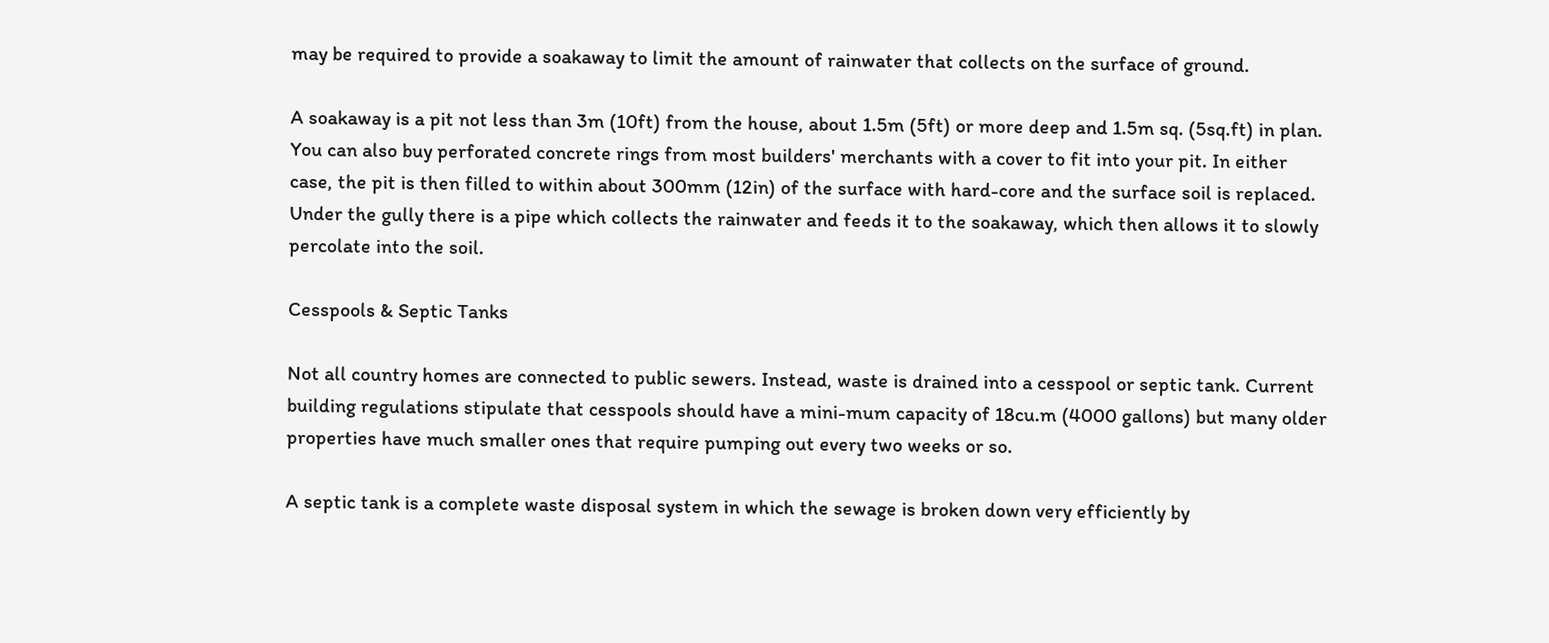may be required to provide a soakaway to limit the amount of rainwater that collects on the surface of ground.

A soakaway is a pit not less than 3m (10ft) from the house, about 1.5m (5ft) or more deep and 1.5m sq. (5sq.ft) in plan. You can also buy perforated concrete rings from most builders' merchants with a cover to fit into your pit. In either case, the pit is then filled to within about 300mm (12in) of the surface with hard-core and the surface soil is replaced. Under the gully there is a pipe which collects the rainwater and feeds it to the soakaway, which then allows it to slowly percolate into the soil.

Cesspools & Septic Tanks

Not all country homes are connected to public sewers. Instead, waste is drained into a cesspool or septic tank. Current building regulations stipulate that cesspools should have a mini-mum capacity of 18cu.m (4000 gallons) but many older properties have much smaller ones that require pumping out every two weeks or so.

A septic tank is a complete waste disposal system in which the sewage is broken down very efficiently by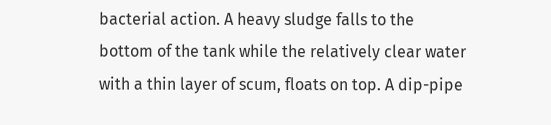bacterial action. A heavy sludge falls to the bottom of the tank while the relatively clear water with a thin layer of scum, floats on top. A dip-pipe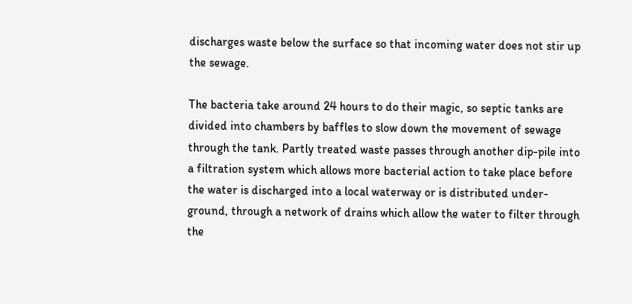discharges waste below the surface so that incoming water does not stir up the sewage.

The bacteria take around 24 hours to do their magic, so septic tanks are divided into chambers by baffles to slow down the movement of sewage through the tank. Partly treated waste passes through another dip-pile into a filtration system which allows more bacterial action to take place before the water is discharged into a local waterway or is distributed under-ground, through a network of drains which allow the water to filter through the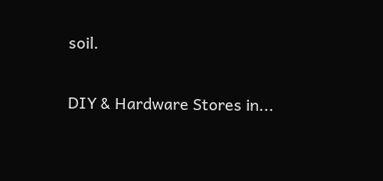soil.

DIY & Hardware Stores in...